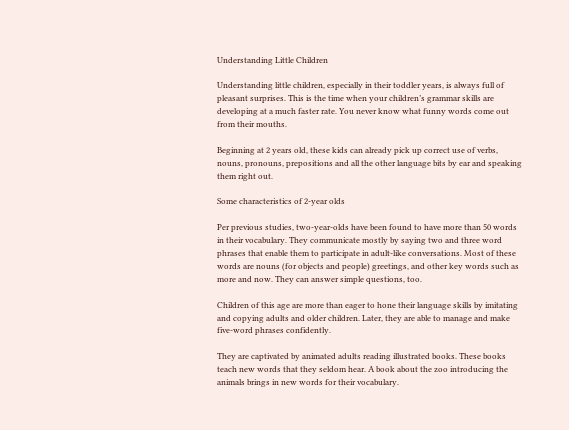Understanding Little Children

Understanding little children, especially in their toddler years, is always full of pleasant surprises. This is the time when your children’s grammar skills are developing at a much faster rate. You never know what funny words come out from their mouths.

Beginning at 2 years old, these kids can already pick up correct use of verbs, nouns, pronouns, prepositions and all the other language bits by ear and speaking them right out.

Some characteristics of 2-year olds

Per previous studies, two-year-olds have been found to have more than 50 words in their vocabulary. They communicate mostly by saying two and three word phrases that enable them to participate in adult-like conversations. Most of these words are nouns (for objects and people) greetings, and other key words such as more and now. They can answer simple questions, too.

Children of this age are more than eager to hone their language skills by imitating and copying adults and older children. Later, they are able to manage and make five-word phrases confidently.

They are captivated by animated adults reading illustrated books. These books teach new words that they seldom hear. A book about the zoo introducing the animals brings in new words for their vocabulary.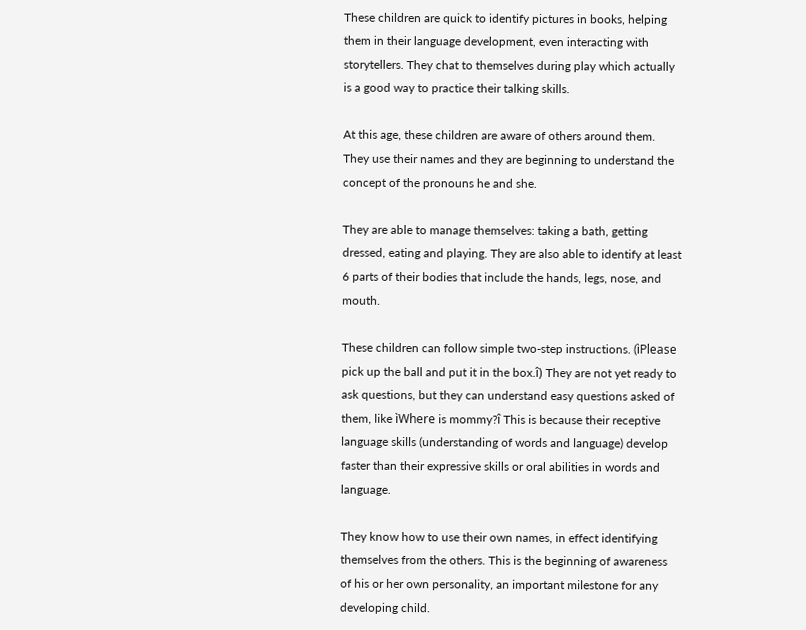These children are quick to identify pictures in books, helping them in their language development, even interacting with storytellers. They chat to themselves during play which actually is a good way to practice their talking skills.

At this age, these children are aware of others around them. They use their names and they are beginning to understand the concept of the pronouns he and she.

They are able to manage themselves: taking a bath, getting dressed, eating and playing. They are also able to identify at least 6 parts of their bodies that include the hands, legs, nose, and mouth.

These children can follow simple two-step instructions. (ìPlease pick up the ball and put it in the box.î) They are not yet ready to ask questions, but they can understand easy questions asked of them, like ìWhere is mommy?î This is because their receptive language skills (understanding of words and language) develop faster than their expressive skills or oral abilities in words and language.

They know how to use their own names, in effect identifying themselves from the others. This is the beginning of awareness of his or her own personality, an important milestone for any developing child.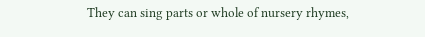They can sing parts or whole of nursery rhymes,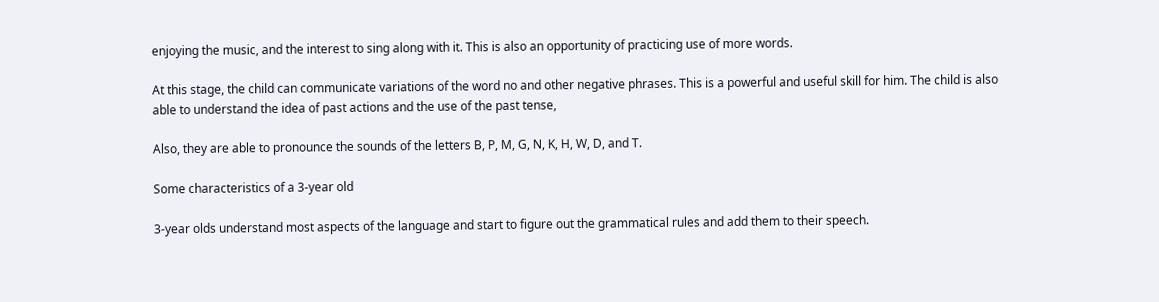enjoying the music, and the interest to sing along with it. This is also an opportunity of practicing use of more words.

At this stage, the child can communicate variations of the word no and other negative phrases. This is a powerful and useful skill for him. The child is also able to understand the idea of past actions and the use of the past tense,

Also, they are able to pronounce the sounds of the letters B, P, M, G, N, K, H, W, D, and T.

Some characteristics of a 3-year old

3-year olds understand most aspects of the language and start to figure out the grammatical rules and add them to their speech.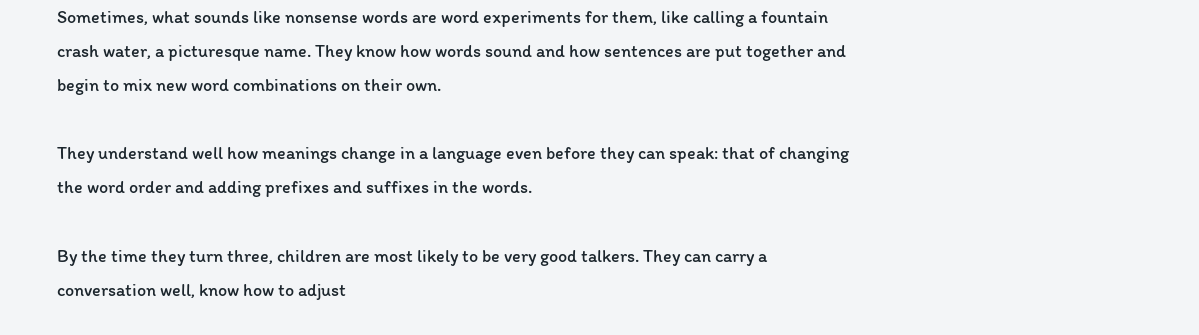Sometimes, what sounds like nonsense words are word experiments for them, like calling a fountain crash water, a picturesque name. They know how words sound and how sentences are put together and begin to mix new word combinations on their own.

They understand well how meanings change in a language even before they can speak: that of changing the word order and adding prefixes and suffixes in the words.

By the time they turn three, children are most likely to be very good talkers. They can carry a conversation well, know how to adjust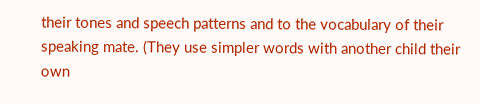their tones and speech patterns and to the vocabulary of their speaking mate. (They use simpler words with another child their own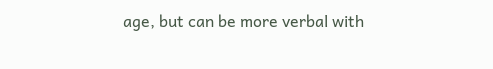age, but can be more verbal with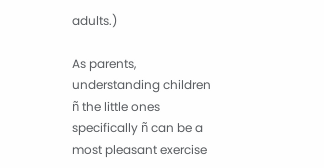adults.)

As parents, understanding children ñ the little ones specifically ñ can be a most pleasant exercise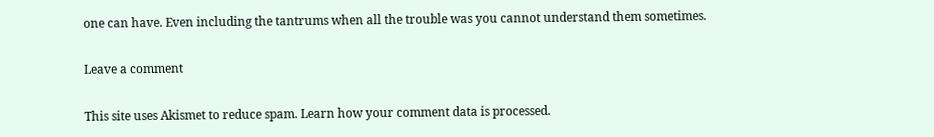one can have. Even including the tantrums when all the trouble was you cannot understand them sometimes.

Leave a comment

This site uses Akismet to reduce spam. Learn how your comment data is processed.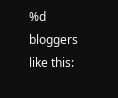%d bloggers like this: